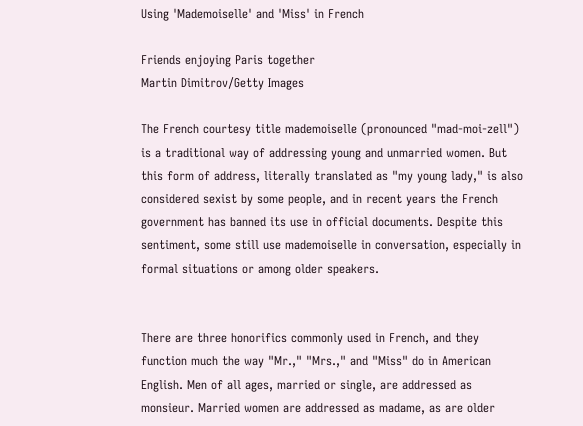Using 'Mademoiselle' and 'Miss' in French

Friends enjoying Paris together
Martin Dimitrov/Getty Images

The French courtesy title mademoiselle (pronounced "mad-moi-zell") is a traditional way of addressing young and unmarried women. But this form of address, literally translated as "my young lady," is also considered sexist by some people, and in recent years the French government has banned its use in official documents. Despite this sentiment, some still use mademoiselle in conversation, especially in formal situations or among older speakers.


There are three honorifics commonly used in French, and they function much the way "Mr.," "Mrs.," and "Miss" do in American English. Men of all ages, married or single, are addressed as monsieur. Married women are addressed as madame, as are older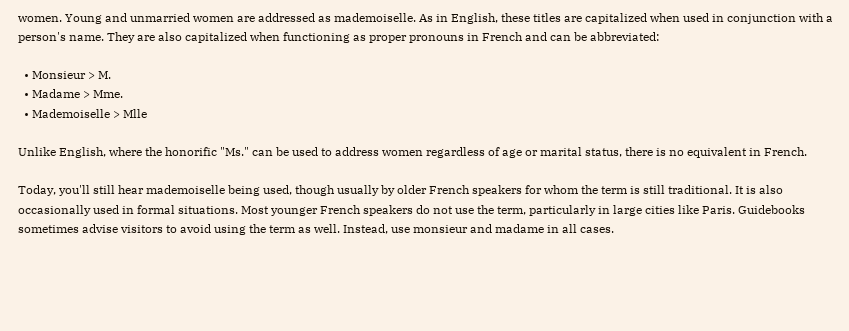women. Young and unmarried women are addressed as mademoiselle. As in English, these titles are capitalized when used in conjunction with a person's name. They are also capitalized when functioning as proper pronouns in French and can be abbreviated:

  • Monsieur > M.
  • Madame > Mme.
  • Mademoiselle > Mlle

Unlike English, where the honorific "Ms." can be used to address women regardless of age or marital status, there is no equivalent in French.

Today, you'll still hear mademoiselle being used, though usually by older French speakers for whom the term is still traditional. It is also occasionally used in formal situations. Most younger French speakers do not use the term, particularly in large cities like Paris. Guidebooks sometimes advise visitors to avoid using the term as well. Instead, use monsieur and madame in all cases.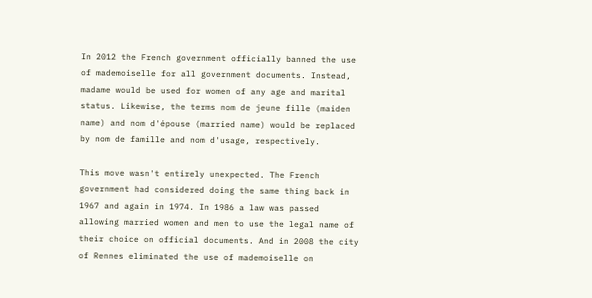In 2012 the French government officially banned the use of mademoiselle for all government documents. Instead, madame would be used for women of any age and marital status. Likewise, the terms nom de jeune fille (maiden name) and nom d'épouse (married name) would be replaced by nom de famille and nom d'usage, respectively.

This move wasn't entirely unexpected. The French government had considered doing the same thing back in 1967 and again in 1974. In 1986 a law was passed allowing married women and men to use the legal name of their choice on official documents. And in 2008 the city of Rennes eliminated the use of mademoiselle on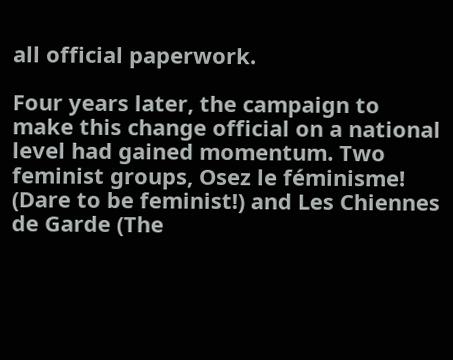all official paperwork.

Four years later, the campaign to make this change official on a national level had gained momentum. Two feminist groups, Osez le féminisme! (Dare to be feminist!) and Les Chiennes de Garde (The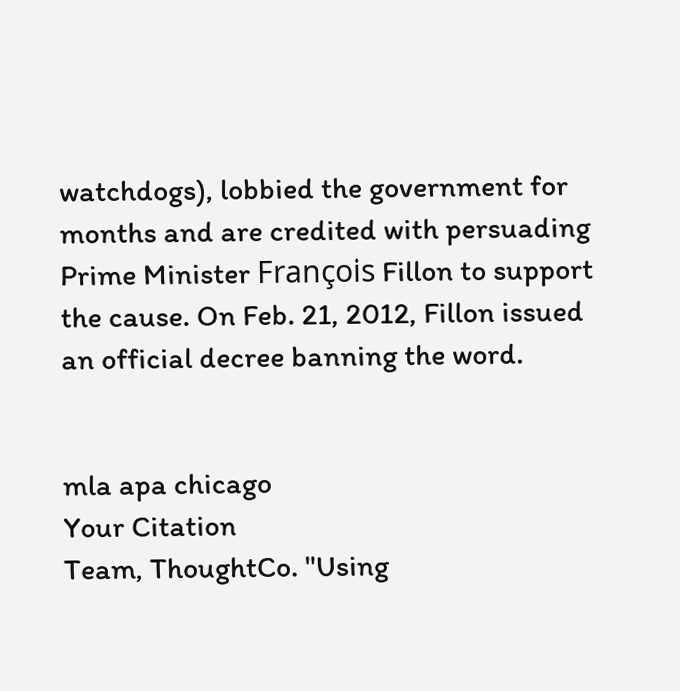watchdogs), lobbied the government for months and are credited with persuading Prime Minister François Fillon to support the cause. On Feb. 21, 2012, Fillon issued an official decree banning the word.


mla apa chicago
Your Citation
Team, ThoughtCo. "Using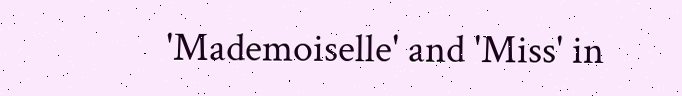'Mademoiselle' and 'Miss' in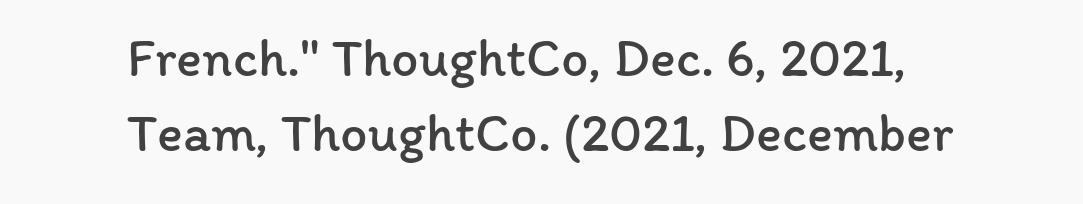French." ThoughtCo, Dec. 6, 2021, Team, ThoughtCo. (2021, December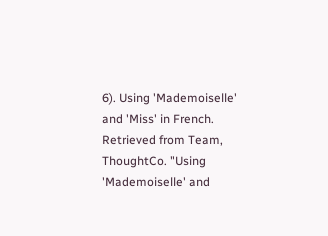6). Using 'Mademoiselle' and 'Miss' in French. Retrieved from Team, ThoughtCo. "Using 'Mademoiselle' and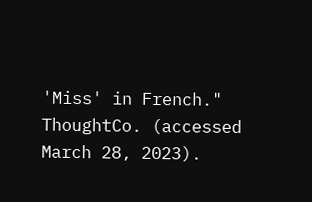'Miss' in French." ThoughtCo. (accessed March 28, 2023).